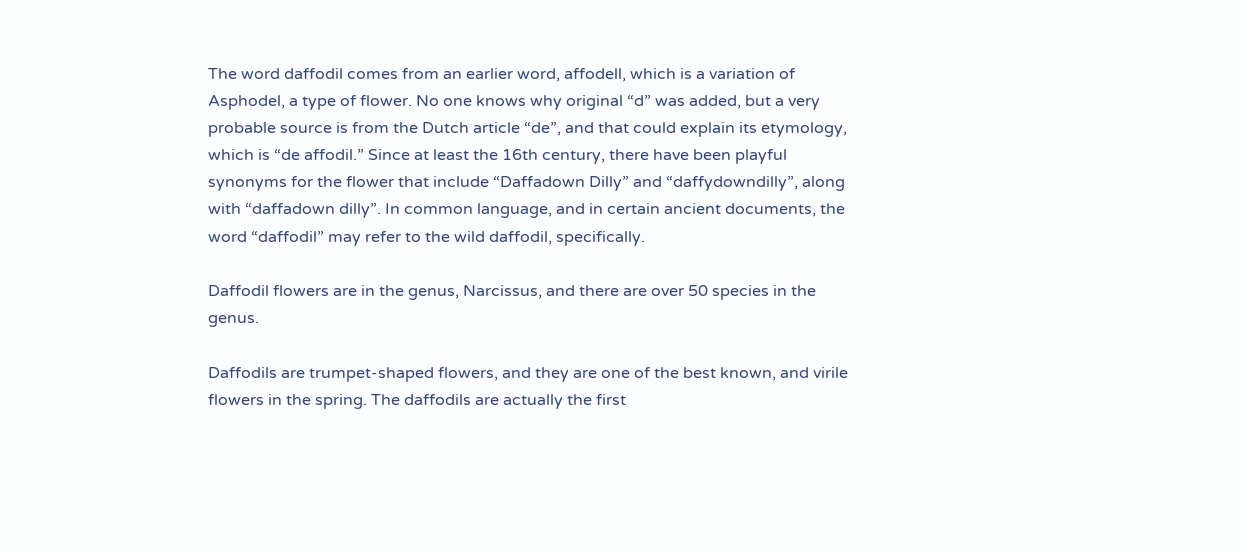The word daffodil comes from an earlier word, affodell, which is a variation of Asphodel, a type of flower. No one knows why original “d” was added, but a very probable source is from the Dutch article “de”, and that could explain its etymology, which is “de affodil.” Since at least the 16th century, there have been playful synonyms for the flower that include “Daffadown Dilly” and “daffydowndilly”, along with “daffadown dilly”. In common language, and in certain ancient documents, the word “daffodil” may refer to the wild daffodil, specifically.

Daffodil flowers are in the genus, Narcissus, and there are over 50 species in the genus.

Daffodils are trumpet-shaped flowers, and they are one of the best known, and virile flowers in the spring. The daffodils are actually the first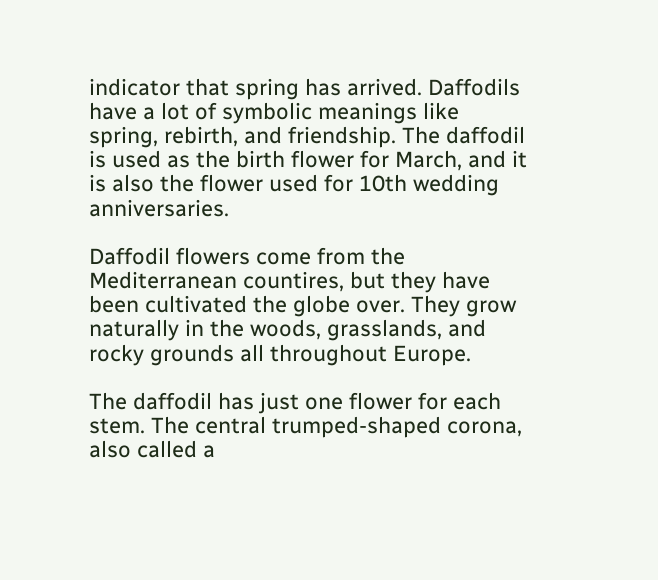indicator that spring has arrived. Daffodils have a lot of symbolic meanings like spring, rebirth, and friendship. The daffodil is used as the birth flower for March, and it is also the flower used for 10th wedding anniversaries.

Daffodil flowers come from the Mediterranean countires, but they have been cultivated the globe over. They grow naturally in the woods, grasslands, and rocky grounds all throughout Europe.

The daffodil has just one flower for each stem. The central trumped-shaped corona, also called a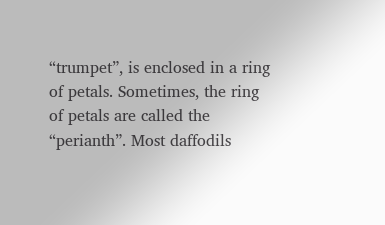“trumpet”, is enclosed in a ring of petals. Sometimes, the ring of petals are called the “perianth”. Most daffodils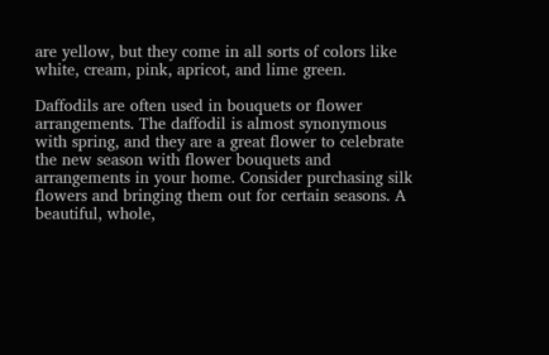are yellow, but they come in all sorts of colors like white, cream, pink, apricot, and lime green.

Daffodils are often used in bouquets or flower arrangements. The daffodil is almost synonymous with spring, and they are a great flower to celebrate the new season with flower bouquets and arrangements in your home. Consider purchasing silk flowers and bringing them out for certain seasons. A beautiful, whole,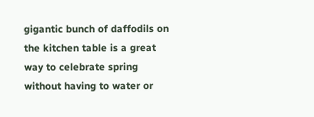gigantic bunch of daffodils on the kitchen table is a great way to celebrate spring without having to water or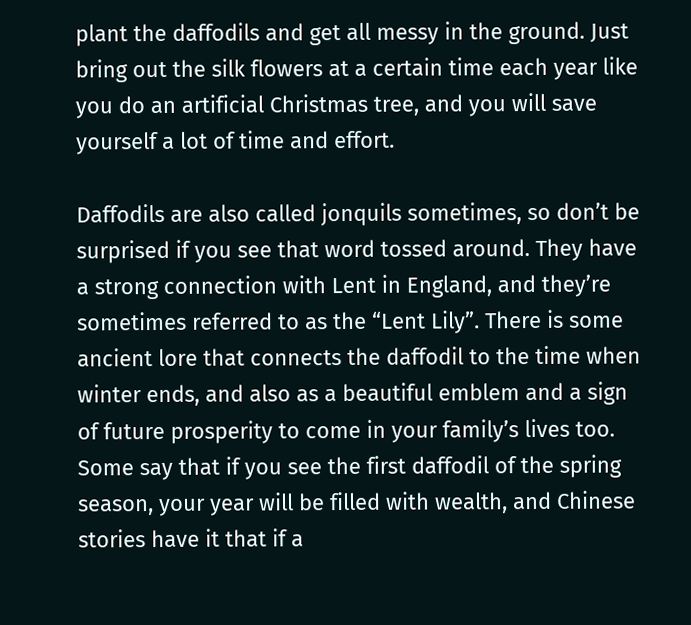plant the daffodils and get all messy in the ground. Just bring out the silk flowers at a certain time each year like you do an artificial Christmas tree, and you will save yourself a lot of time and effort.

Daffodils are also called jonquils sometimes, so don’t be surprised if you see that word tossed around. They have a strong connection with Lent in England, and they’re sometimes referred to as the “Lent Lily”. There is some ancient lore that connects the daffodil to the time when winter ends, and also as a beautiful emblem and a sign of future prosperity to come in your family’s lives too. Some say that if you see the first daffodil of the spring season, your year will be filled with wealth, and Chinese stories have it that if a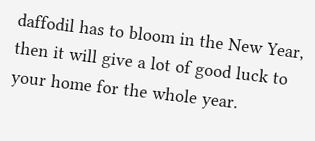daffodil has to bloom in the New Year, then it will give a lot of good luck to your home for the whole year.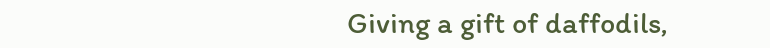Giving a gift of daffodils,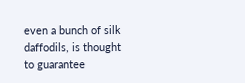even a bunch of silk daffodils, is thought to guarantee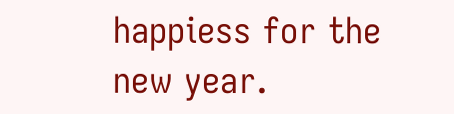happiess for the new year.